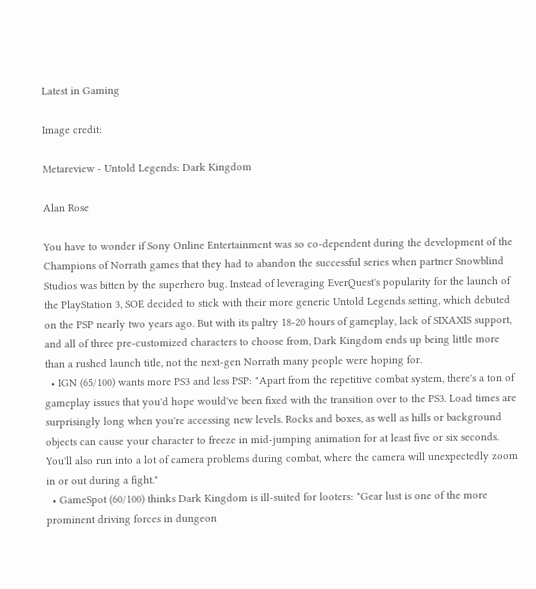Latest in Gaming

Image credit:

Metareview - Untold Legends: Dark Kingdom

Alan Rose

You have to wonder if Sony Online Entertainment was so co-dependent during the development of the Champions of Norrath games that they had to abandon the successful series when partner Snowblind Studios was bitten by the superhero bug. Instead of leveraging EverQuest's popularity for the launch of the PlayStation 3, SOE decided to stick with their more generic Untold Legends setting, which debuted on the PSP nearly two years ago. But with its paltry 18-20 hours of gameplay, lack of SIXAXIS support, and all of three pre-customized characters to choose from, Dark Kingdom ends up being little more than a rushed launch title, not the next-gen Norrath many people were hoping for.
  • IGN (65/100) wants more PS3 and less PSP: "Apart from the repetitive combat system, there's a ton of gameplay issues that you'd hope would've been fixed with the transition over to the PS3. Load times are surprisingly long when you're accessing new levels. Rocks and boxes, as well as hills or background objects can cause your character to freeze in mid-jumping animation for at least five or six seconds. You'll also run into a lot of camera problems during combat, where the camera will unexpectedly zoom in or out during a fight."
  • GameSpot (60/100) thinks Dark Kingdom is ill-suited for looters: "Gear lust is one of the more prominent driving forces in dungeon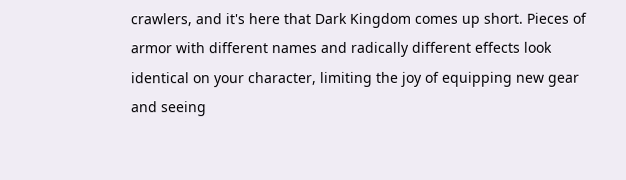crawlers, and it's here that Dark Kingdom comes up short. Pieces of armor with different names and radically different effects look identical on your character, limiting the joy of equipping new gear and seeing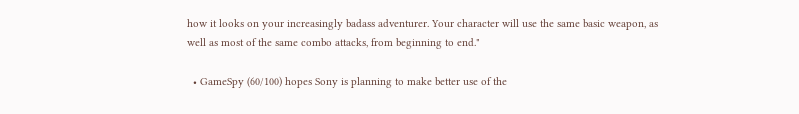how it looks on your increasingly badass adventurer. Your character will use the same basic weapon, as well as most of the same combo attacks, from beginning to end."

  • GameSpy (60/100) hopes Sony is planning to make better use of the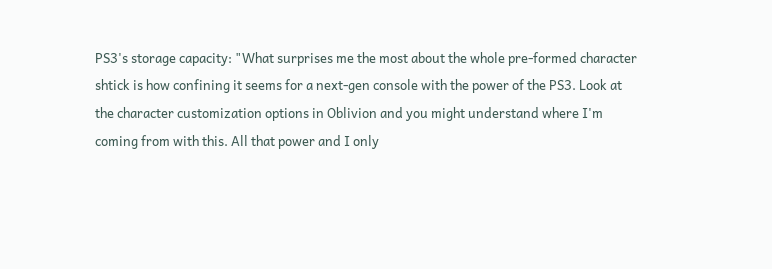PS3's storage capacity: "What surprises me the most about the whole pre-formed character shtick is how confining it seems for a next-gen console with the power of the PS3. Look at the character customization options in Oblivion and you might understand where I'm coming from with this. All that power and I only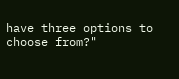have three options to choose from?"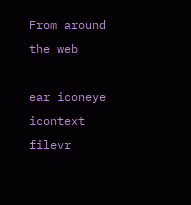From around the web

ear iconeye icontext filevr